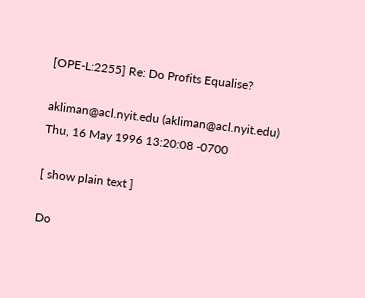[OPE-L:2255] Re: Do Profits Equalise?

akliman@acl.nyit.edu (akliman@acl.nyit.edu)
Thu, 16 May 1996 13:20:08 -0700

[ show plain text ]

Do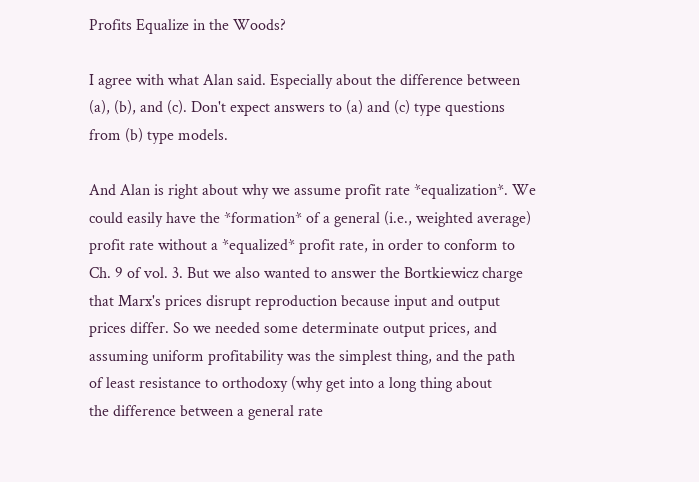Profits Equalize in the Woods?

I agree with what Alan said. Especially about the difference between
(a), (b), and (c). Don't expect answers to (a) and (c) type questions
from (b) type models.

And Alan is right about why we assume profit rate *equalization*. We
could easily have the *formation* of a general (i.e., weighted average)
profit rate without a *equalized* profit rate, in order to conform to
Ch. 9 of vol. 3. But we also wanted to answer the Bortkiewicz charge
that Marx's prices disrupt reproduction because input and output
prices differ. So we needed some determinate output prices, and
assuming uniform profitability was the simplest thing, and the path
of least resistance to orthodoxy (why get into a long thing about
the difference between a general rate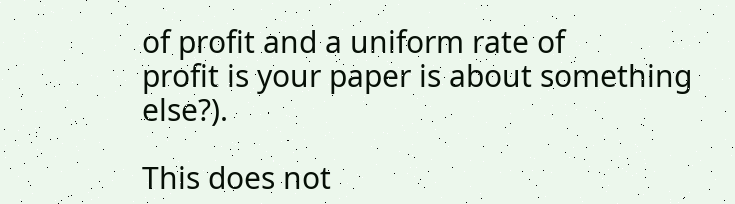of profit and a uniform rate of
profit is your paper is about something else?).

This does not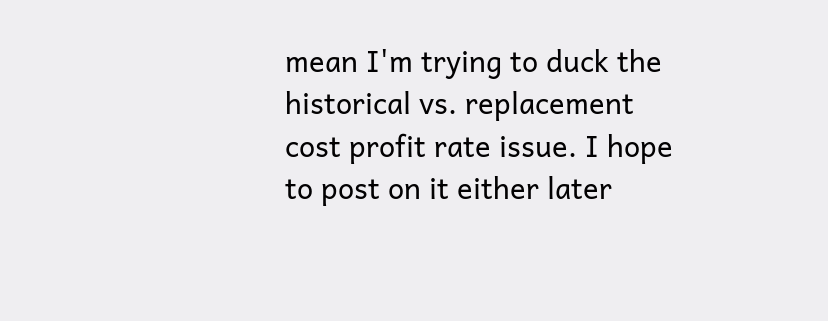mean I'm trying to duck the historical vs. replacement
cost profit rate issue. I hope to post on it either later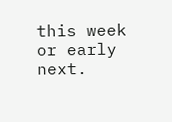this week
or early next.